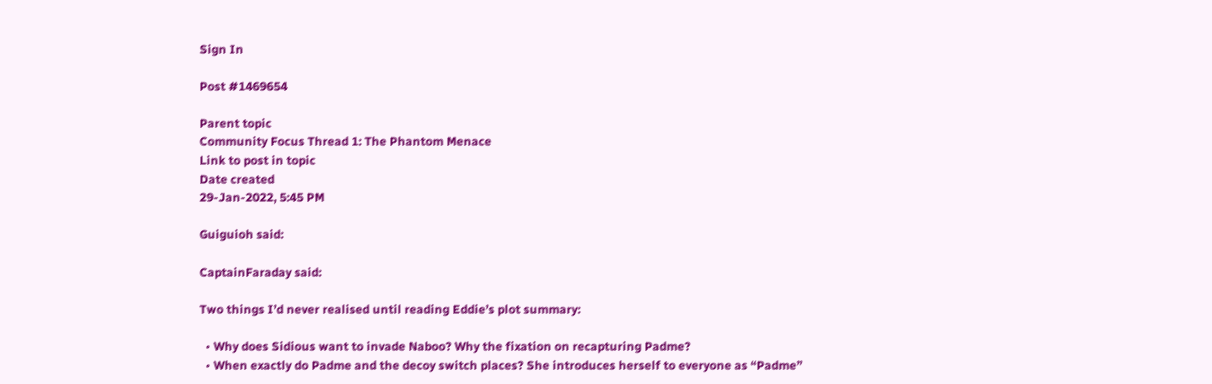Sign In

Post #1469654

Parent topic
Community Focus Thread 1: The Phantom Menace
Link to post in topic
Date created
29-Jan-2022, 5:45 PM

Guiguioh said:

CaptainFaraday said:

Two things I’d never realised until reading Eddie’s plot summary:

  • Why does Sidious want to invade Naboo? Why the fixation on recapturing Padme?
  • When exactly do Padme and the decoy switch places? She introduces herself to everyone as “Padme”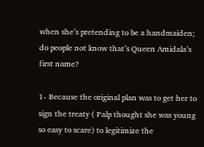when she’s pretending to be a handmaiden; do people not know that’s Queen Amidala’s first name?

1- Because the original plan was to get her to sign the treaty ( Palp thought she was young so easy to scare) to legitimize the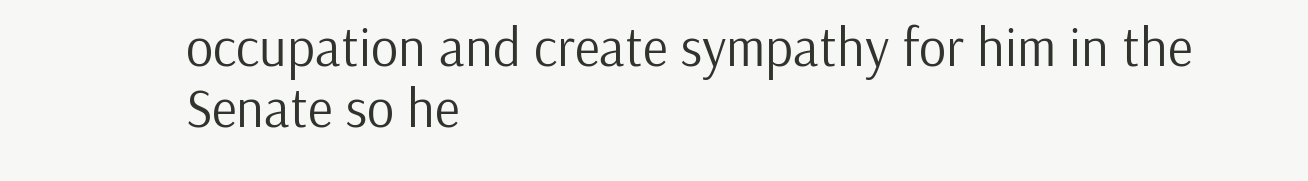occupation and create sympathy for him in the Senate so he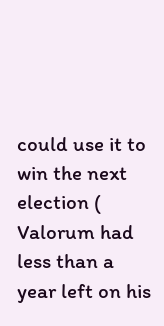could use it to win the next election ( Valorum had less than a year left on his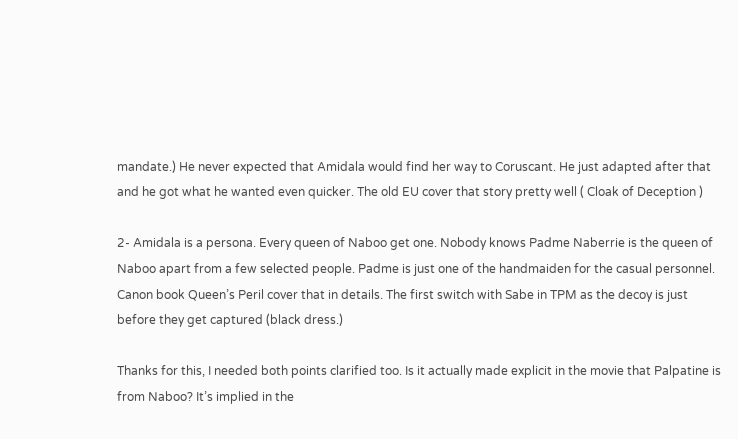mandate.) He never expected that Amidala would find her way to Coruscant. He just adapted after that and he got what he wanted even quicker. The old EU cover that story pretty well ( Cloak of Deception )

2- Amidala is a persona. Every queen of Naboo get one. Nobody knows Padme Naberrie is the queen of Naboo apart from a few selected people. Padme is just one of the handmaiden for the casual personnel. Canon book Queen’s Peril cover that in details. The first switch with Sabe in TPM as the decoy is just before they get captured (black dress.)

Thanks for this, I needed both points clarified too. Is it actually made explicit in the movie that Palpatine is from Naboo? It’s implied in the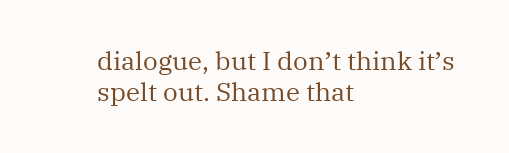dialogue, but I don’t think it’s spelt out. Shame that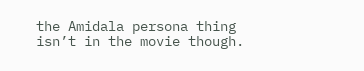the Amidala persona thing isn’t in the movie though.